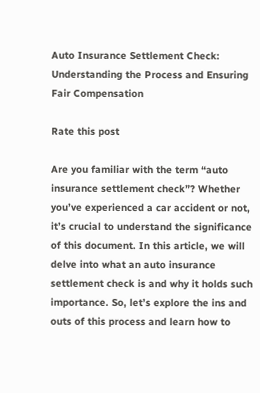Auto Insurance Settlement Check: Understanding the Process and Ensuring Fair Compensation

Rate this post

Are you familiar with the term “auto insurance settlement check”? Whether you’ve experienced a car accident or not, it’s crucial to understand the significance of this document. In this article, we will delve into what an auto insurance settlement check is and why it holds such importance. So, let’s explore the ins and outs of this process and learn how to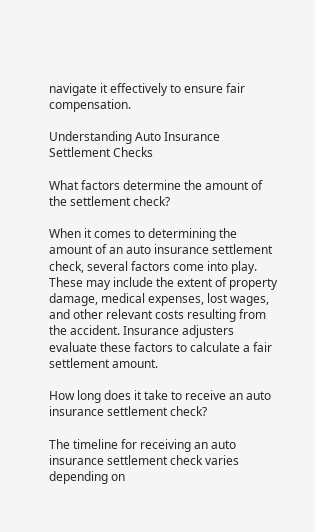navigate it effectively to ensure fair compensation.

Understanding Auto Insurance Settlement Checks

What factors determine the amount of the settlement check?

When it comes to determining the amount of an auto insurance settlement check, several factors come into play. These may include the extent of property damage, medical expenses, lost wages, and other relevant costs resulting from the accident. Insurance adjusters evaluate these factors to calculate a fair settlement amount.

How long does it take to receive an auto insurance settlement check?

The timeline for receiving an auto insurance settlement check varies depending on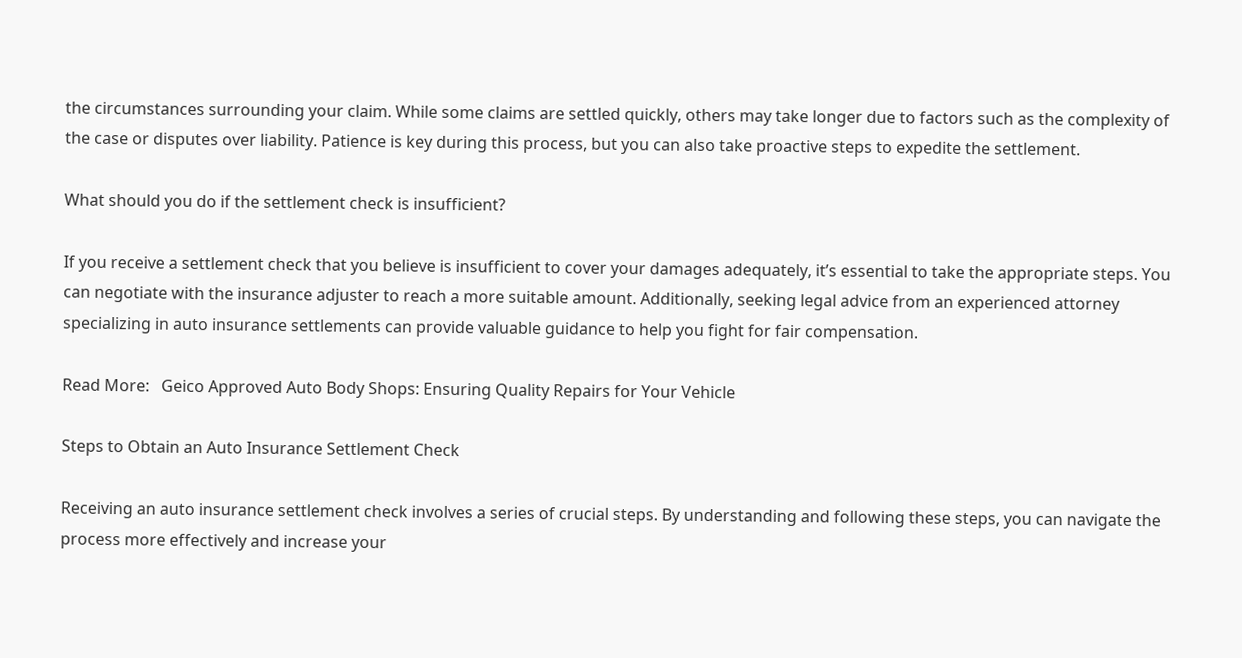the circumstances surrounding your claim. While some claims are settled quickly, others may take longer due to factors such as the complexity of the case or disputes over liability. Patience is key during this process, but you can also take proactive steps to expedite the settlement.

What should you do if the settlement check is insufficient?

If you receive a settlement check that you believe is insufficient to cover your damages adequately, it’s essential to take the appropriate steps. You can negotiate with the insurance adjuster to reach a more suitable amount. Additionally, seeking legal advice from an experienced attorney specializing in auto insurance settlements can provide valuable guidance to help you fight for fair compensation.

Read More:   Geico Approved Auto Body Shops: Ensuring Quality Repairs for Your Vehicle

Steps to Obtain an Auto Insurance Settlement Check

Receiving an auto insurance settlement check involves a series of crucial steps. By understanding and following these steps, you can navigate the process more effectively and increase your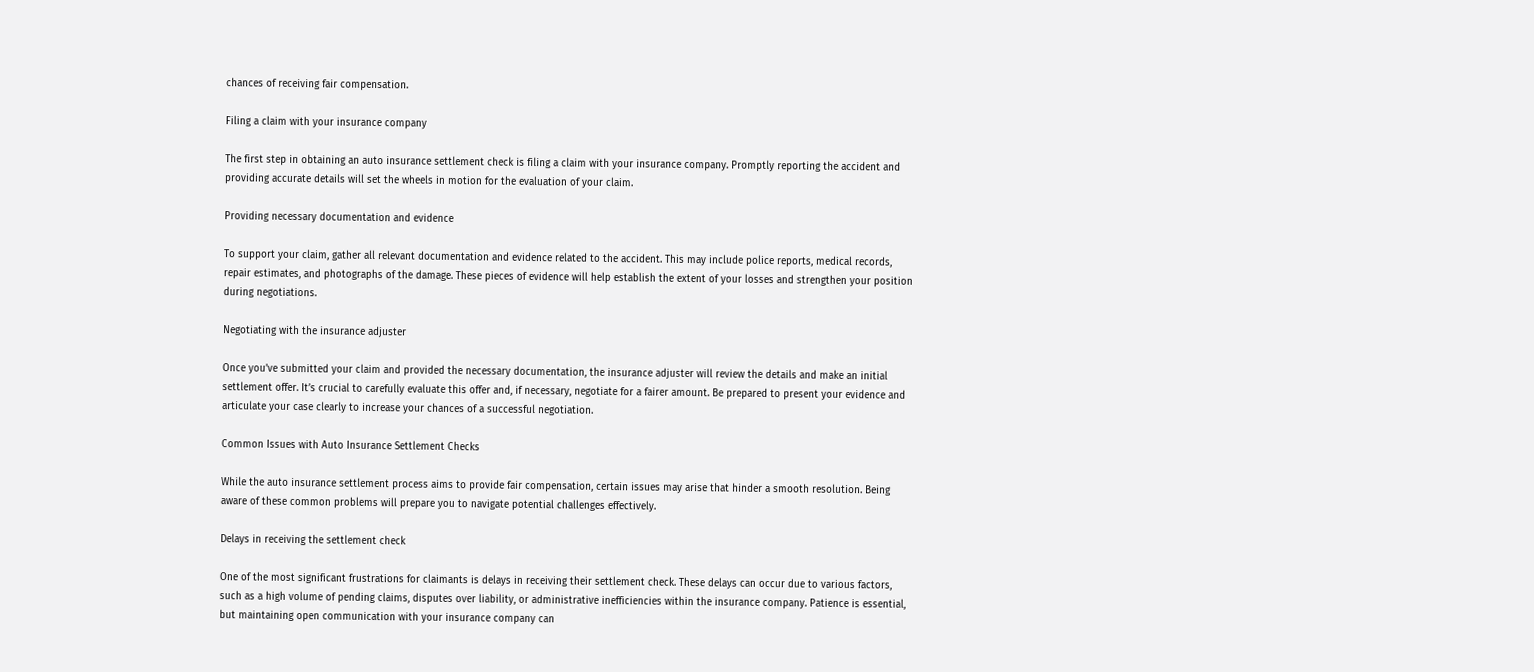chances of receiving fair compensation.

Filing a claim with your insurance company

The first step in obtaining an auto insurance settlement check is filing a claim with your insurance company. Promptly reporting the accident and providing accurate details will set the wheels in motion for the evaluation of your claim.

Providing necessary documentation and evidence

To support your claim, gather all relevant documentation and evidence related to the accident. This may include police reports, medical records, repair estimates, and photographs of the damage. These pieces of evidence will help establish the extent of your losses and strengthen your position during negotiations.

Negotiating with the insurance adjuster

Once you’ve submitted your claim and provided the necessary documentation, the insurance adjuster will review the details and make an initial settlement offer. It’s crucial to carefully evaluate this offer and, if necessary, negotiate for a fairer amount. Be prepared to present your evidence and articulate your case clearly to increase your chances of a successful negotiation.

Common Issues with Auto Insurance Settlement Checks

While the auto insurance settlement process aims to provide fair compensation, certain issues may arise that hinder a smooth resolution. Being aware of these common problems will prepare you to navigate potential challenges effectively.

Delays in receiving the settlement check

One of the most significant frustrations for claimants is delays in receiving their settlement check. These delays can occur due to various factors, such as a high volume of pending claims, disputes over liability, or administrative inefficiencies within the insurance company. Patience is essential, but maintaining open communication with your insurance company can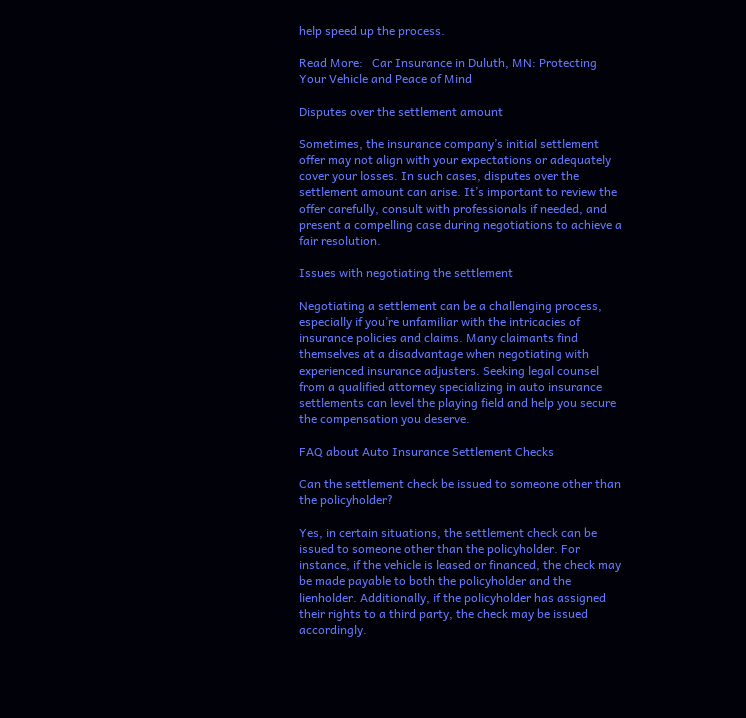help speed up the process.

Read More:   Car Insurance in Duluth, MN: Protecting Your Vehicle and Peace of Mind

Disputes over the settlement amount

Sometimes, the insurance company’s initial settlement offer may not align with your expectations or adequately cover your losses. In such cases, disputes over the settlement amount can arise. It’s important to review the offer carefully, consult with professionals if needed, and present a compelling case during negotiations to achieve a fair resolution.

Issues with negotiating the settlement

Negotiating a settlement can be a challenging process, especially if you’re unfamiliar with the intricacies of insurance policies and claims. Many claimants find themselves at a disadvantage when negotiating with experienced insurance adjusters. Seeking legal counsel from a qualified attorney specializing in auto insurance settlements can level the playing field and help you secure the compensation you deserve.

FAQ about Auto Insurance Settlement Checks

Can the settlement check be issued to someone other than the policyholder?

Yes, in certain situations, the settlement check can be issued to someone other than the policyholder. For instance, if the vehicle is leased or financed, the check may be made payable to both the policyholder and the lienholder. Additionally, if the policyholder has assigned their rights to a third party, the check may be issued accordingly.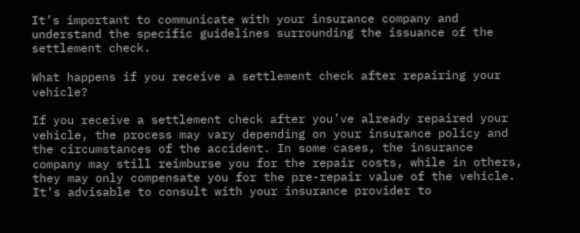It’s important to communicate with your insurance company and understand the specific guidelines surrounding the issuance of the settlement check.

What happens if you receive a settlement check after repairing your vehicle?

If you receive a settlement check after you’ve already repaired your vehicle, the process may vary depending on your insurance policy and the circumstances of the accident. In some cases, the insurance company may still reimburse you for the repair costs, while in others, they may only compensate you for the pre-repair value of the vehicle. It’s advisable to consult with your insurance provider to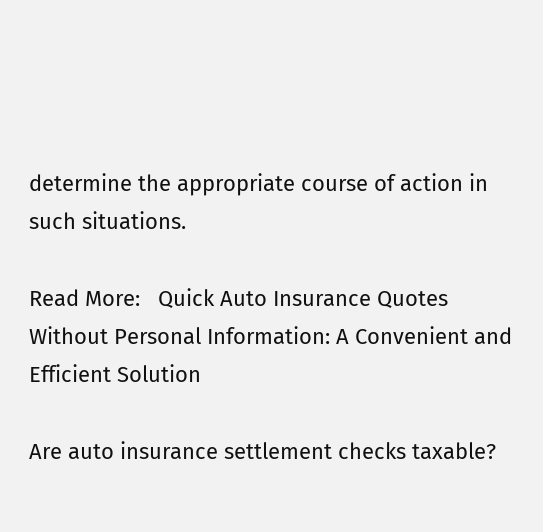determine the appropriate course of action in such situations.

Read More:   Quick Auto Insurance Quotes Without Personal Information: A Convenient and Efficient Solution

Are auto insurance settlement checks taxable?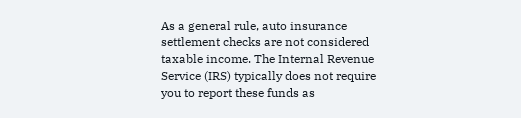As a general rule, auto insurance settlement checks are not considered taxable income. The Internal Revenue Service (IRS) typically does not require you to report these funds as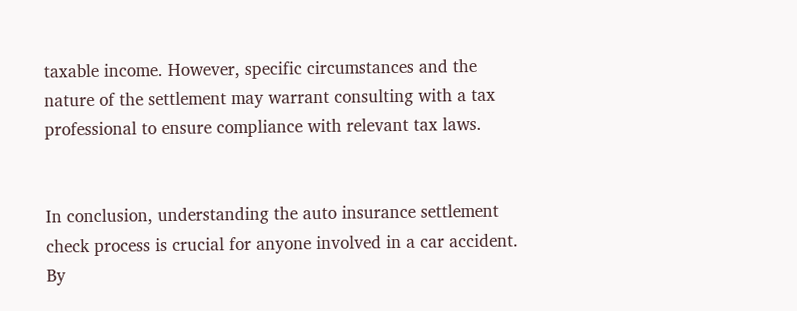taxable income. However, specific circumstances and the nature of the settlement may warrant consulting with a tax professional to ensure compliance with relevant tax laws.


In conclusion, understanding the auto insurance settlement check process is crucial for anyone involved in a car accident. By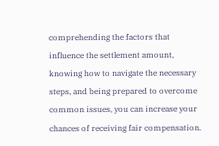comprehending the factors that influence the settlement amount, knowing how to navigate the necessary steps, and being prepared to overcome common issues, you can increase your chances of receiving fair compensation.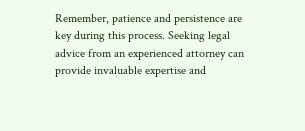Remember, patience and persistence are key during this process. Seeking legal advice from an experienced attorney can provide invaluable expertise and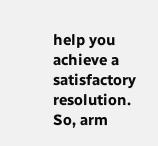help you achieve a satisfactory resolution. So, arm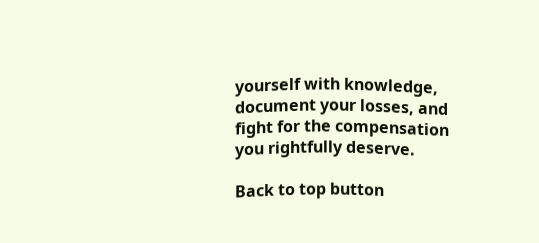yourself with knowledge, document your losses, and fight for the compensation you rightfully deserve.

Back to top button